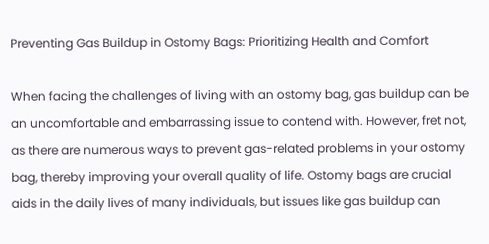Preventing Gas Buildup in Ostomy Bags: Prioritizing Health and Comfort

When facing the challenges of living with an ostomy bag, gas buildup can be an uncomfortable and embarrassing issue to contend with. However, fret not, as there are numerous ways to prevent gas-related problems in your ostomy bag, thereby improving your overall quality of life. Ostomy bags are crucial aids in the daily lives of many individuals, but issues like gas buildup can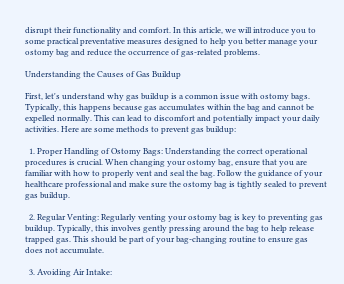disrupt their functionality and comfort. In this article, we will introduce you to some practical preventative measures designed to help you better manage your ostomy bag and reduce the occurrence of gas-related problems.

Understanding the Causes of Gas Buildup

First, let's understand why gas buildup is a common issue with ostomy bags. Typically, this happens because gas accumulates within the bag and cannot be expelled normally. This can lead to discomfort and potentially impact your daily activities. Here are some methods to prevent gas buildup:

  1. Proper Handling of Ostomy Bags: Understanding the correct operational procedures is crucial. When changing your ostomy bag, ensure that you are familiar with how to properly vent and seal the bag. Follow the guidance of your healthcare professional and make sure the ostomy bag is tightly sealed to prevent gas buildup.

  2. Regular Venting: Regularly venting your ostomy bag is key to preventing gas buildup. Typically, this involves gently pressing around the bag to help release trapped gas. This should be part of your bag-changing routine to ensure gas does not accumulate.

  3. Avoiding Air Intake: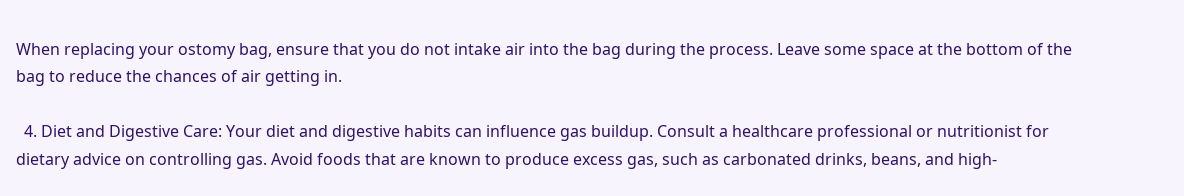When replacing your ostomy bag, ensure that you do not intake air into the bag during the process. Leave some space at the bottom of the bag to reduce the chances of air getting in.

  4. Diet and Digestive Care: Your diet and digestive habits can influence gas buildup. Consult a healthcare professional or nutritionist for dietary advice on controlling gas. Avoid foods that are known to produce excess gas, such as carbonated drinks, beans, and high-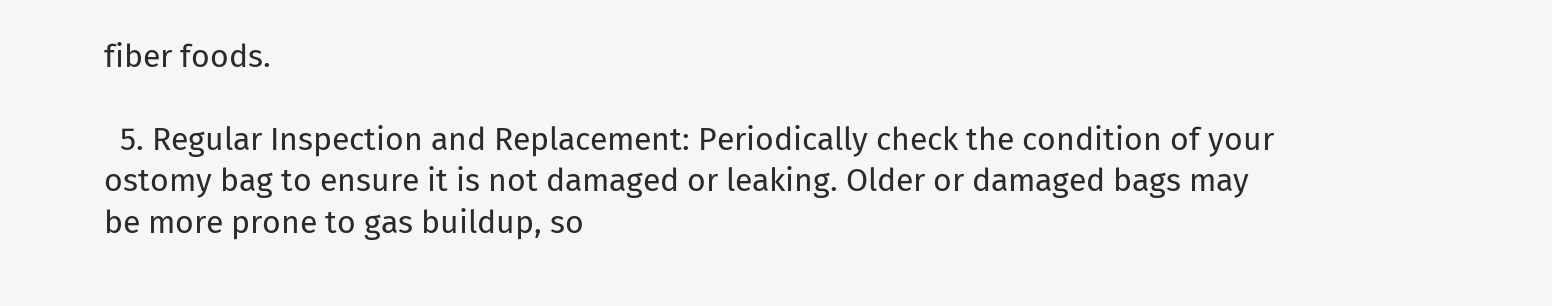fiber foods.

  5. Regular Inspection and Replacement: Periodically check the condition of your ostomy bag to ensure it is not damaged or leaking. Older or damaged bags may be more prone to gas buildup, so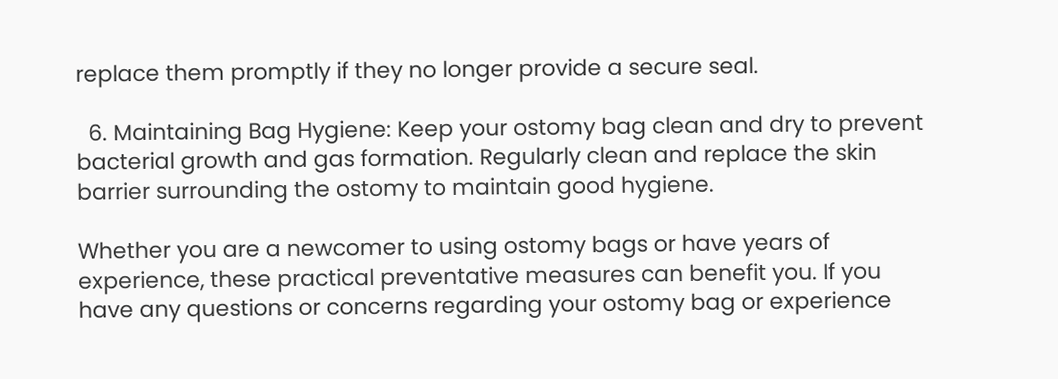replace them promptly if they no longer provide a secure seal.

  6. Maintaining Bag Hygiene: Keep your ostomy bag clean and dry to prevent bacterial growth and gas formation. Regularly clean and replace the skin barrier surrounding the ostomy to maintain good hygiene.

Whether you are a newcomer to using ostomy bags or have years of experience, these practical preventative measures can benefit you. If you have any questions or concerns regarding your ostomy bag or experience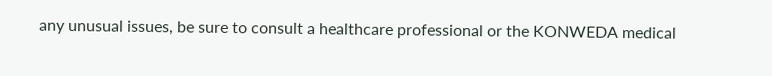any unusual issues, be sure to consult a healthcare professional or the KONWEDA medical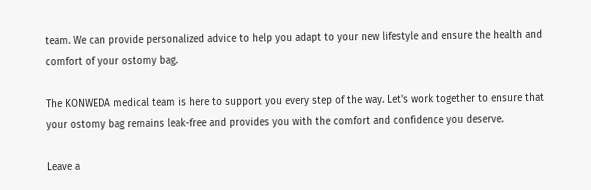team. We can provide personalized advice to help you adapt to your new lifestyle and ensure the health and comfort of your ostomy bag.

The KONWEDA medical team is here to support you every step of the way. Let's work together to ensure that your ostomy bag remains leak-free and provides you with the comfort and confidence you deserve.

Leave a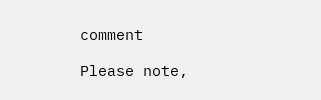comment

Please note,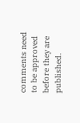comments need to be approved before they are published.